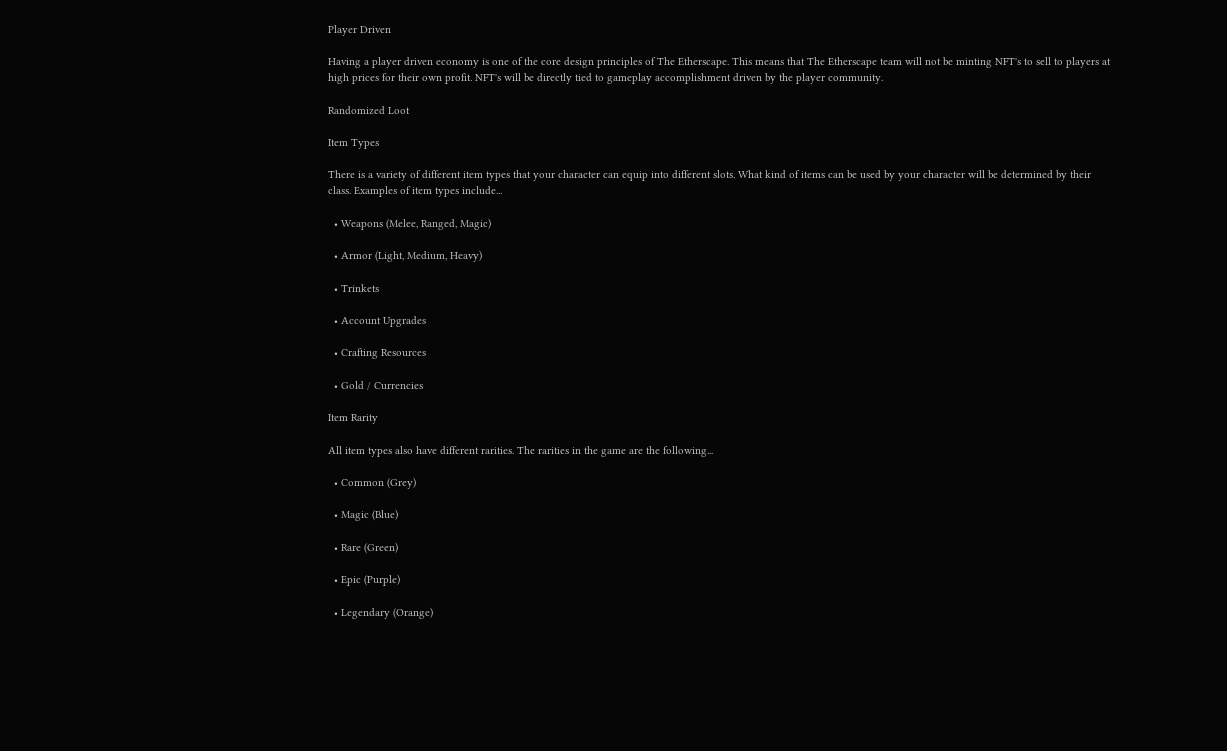Player Driven

Having a player driven economy is one of the core design principles of The Etherscape. This means that The Etherscape team will not be minting NFT's to sell to players at high prices for their own profit. NFT's will be directly tied to gameplay accomplishment driven by the player community.

Randomized Loot

Item Types

There is a variety of different item types that your character can equip into different slots. What kind of items can be used by your character will be determined by their class. Examples of item types include...

  • Weapons (Melee, Ranged, Magic)

  • Armor (Light, Medium, Heavy)

  • Trinkets

  • Account Upgrades

  • Crafting Resources

  • Gold / Currencies

Item Rarity

All item types also have different rarities. The rarities in the game are the following...

  • Common (Grey)

  • Magic (Blue)

  • Rare (Green)

  • Epic (Purple)

  • Legendary (Orange)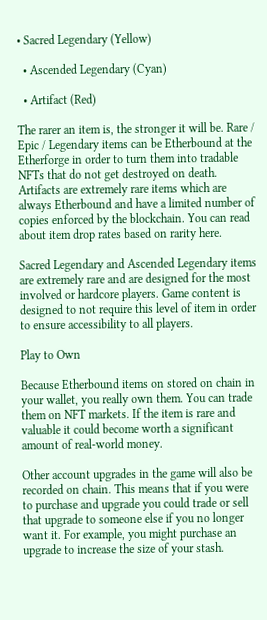• Sacred Legendary (Yellow)

  • Ascended Legendary (Cyan)

  • Artifact (Red)

The rarer an item is, the stronger it will be. Rare / Epic / Legendary items can be Etherbound at the Etherforge in order to turn them into tradable NFTs that do not get destroyed on death. Artifacts are extremely rare items which are always Etherbound and have a limited number of copies enforced by the blockchain. You can read about item drop rates based on rarity here.

Sacred Legendary and Ascended Legendary items are extremely rare and are designed for the most involved or hardcore players. Game content is designed to not require this level of item in order to ensure accessibility to all players.

Play to Own

Because Etherbound items on stored on chain in your wallet, you really own them. You can trade them on NFT markets. If the item is rare and valuable it could become worth a significant amount of real-world money.

Other account upgrades in the game will also be recorded on chain. This means that if you were to purchase and upgrade you could trade or sell that upgrade to someone else if you no longer want it. For example, you might purchase an upgrade to increase the size of your stash.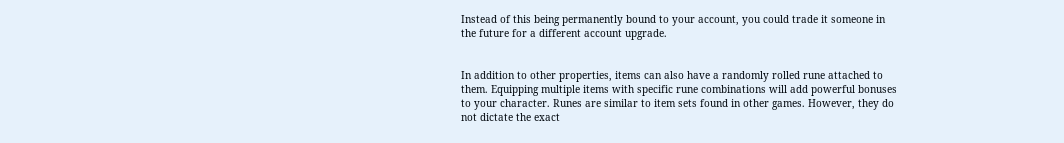Instead of this being permanently bound to your account, you could trade it someone in the future for a different account upgrade.


In addition to other properties, items can also have a randomly rolled rune attached to them. Equipping multiple items with specific rune combinations will add powerful bonuses to your character. Runes are similar to item sets found in other games. However, they do not dictate the exact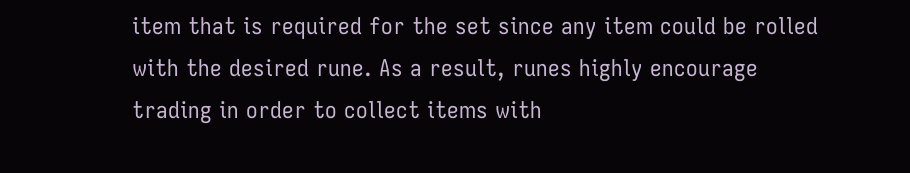item that is required for the set since any item could be rolled with the desired rune. As a result, runes highly encourage trading in order to collect items with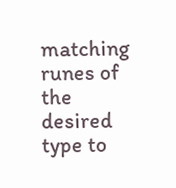matching runes of the desired type to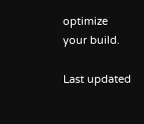optimize your build.

Last updated